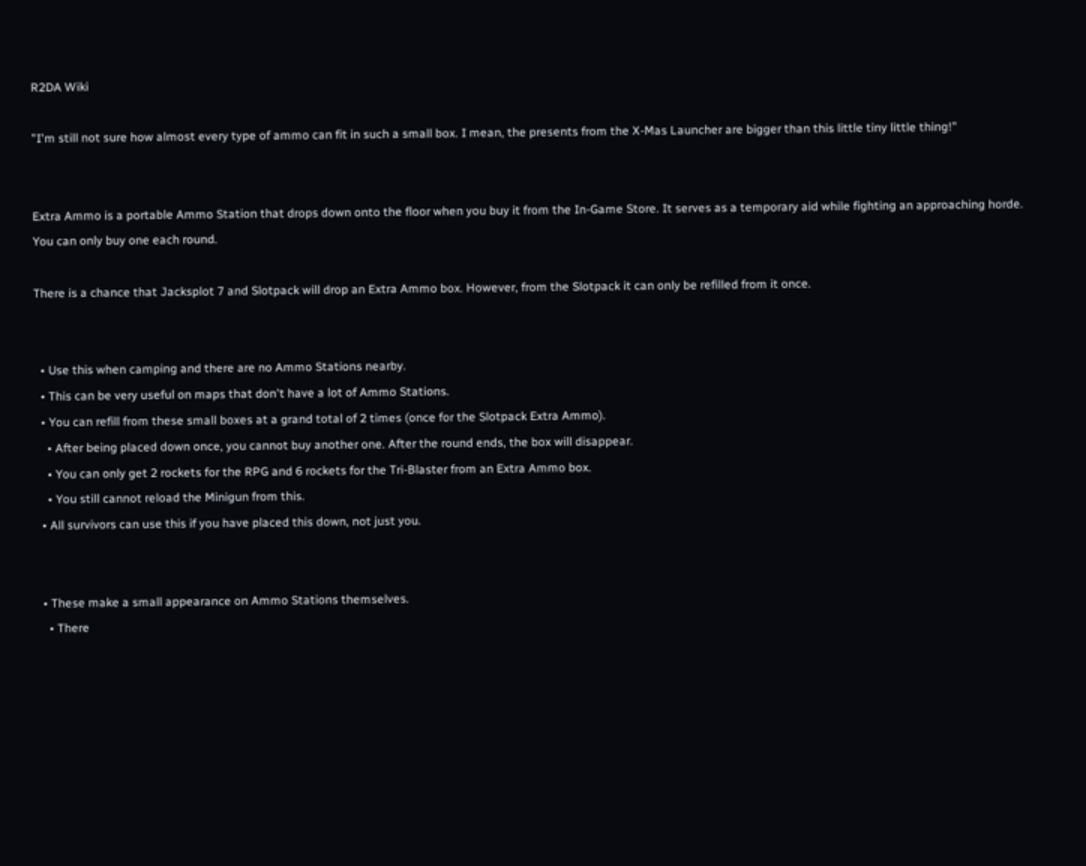R2DA Wiki

"I'm still not sure how almost every type of ammo can fit in such a small box. I mean, the presents from the X-Mas Launcher are bigger than this little tiny little thing!"


Extra Ammo is a portable Ammo Station that drops down onto the floor when you buy it from the In-Game Store. It serves as a temporary aid while fighting an approaching horde. You can only buy one each round.

There is a chance that Jacksplot 7 and Slotpack will drop an Extra Ammo box. However, from the Slotpack it can only be refilled from it once.


  • Use this when camping and there are no Ammo Stations nearby.
  • This can be very useful on maps that don't have a lot of Ammo Stations.
  • You can refill from these small boxes at a grand total of 2 times (once for the Slotpack Extra Ammo).
    • After being placed down once, you cannot buy another one. After the round ends, the box will disappear.
    • You can only get 2 rockets for the RPG and 6 rockets for the Tri-Blaster from an Extra Ammo box.
    • You still cannot reload the Minigun from this.
  • All survivors can use this if you have placed this down, not just you.


  • These make a small appearance on Ammo Stations themselves.
    • There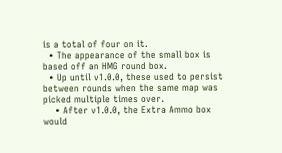is a total of four on it.
  • The appearance of the small box is based off an HMG round box.
  • Up until v1.0.0, these used to persist between rounds when the same map was picked multiple times over.
    • After v1.0.0, the Extra Ammo box would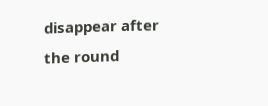disappear after the round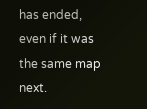has ended, even if it was the same map next.